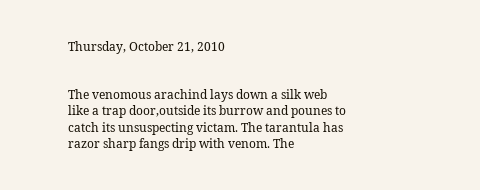Thursday, October 21, 2010


The venomous arachind lays down a silk web like a trap door,outside its burrow and pounes to catch its unsuspecting victam. The tarantula has razor sharp fangs drip with venom. The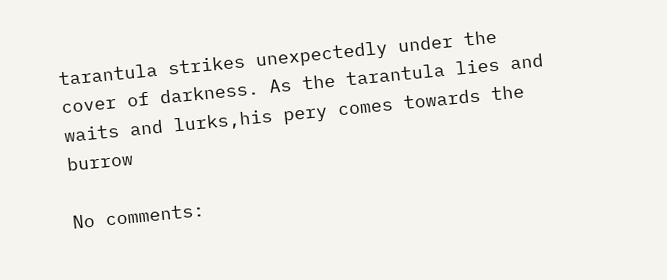tarantula strikes unexpectedly under the cover of darkness. As the tarantula lies and waits and lurks,his pery comes towards the burrow

No comments: